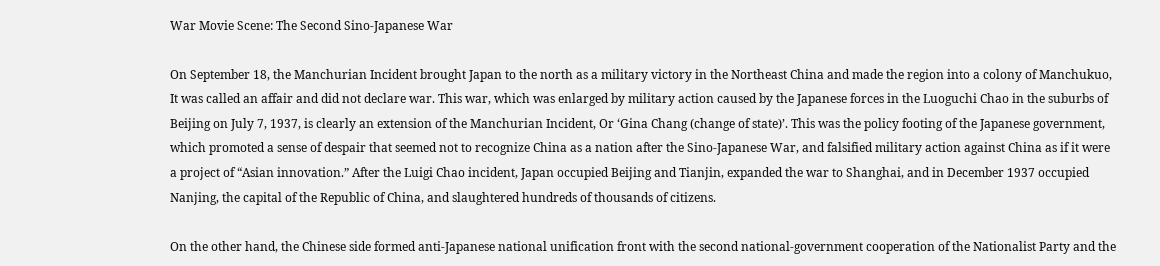War Movie Scene: The Second Sino-Japanese War

On September 18, the Manchurian Incident brought Japan to the north as a military victory in the Northeast China and made the region into a colony of Manchukuo, It was called an affair and did not declare war. This war, which was enlarged by military action caused by the Japanese forces in the Luoguchi Chao in the suburbs of Beijing on July 7, 1937, is clearly an extension of the Manchurian Incident, Or ‘Gina Chang (change of state)’. This was the policy footing of the Japanese government, which promoted a sense of despair that seemed not to recognize China as a nation after the Sino-Japanese War, and falsified military action against China as if it were a project of “Asian innovation.” After the Luigi Chao incident, Japan occupied Beijing and Tianjin, expanded the war to Shanghai, and in December 1937 occupied Nanjing, the capital of the Republic of China, and slaughtered hundreds of thousands of citizens.

On the other hand, the Chinese side formed anti-Japanese national unification front with the second national-government cooperation of the Nationalist Party and the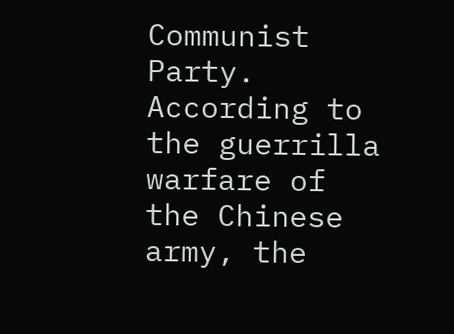Communist Party. According to the guerrilla warfare of the Chinese army, the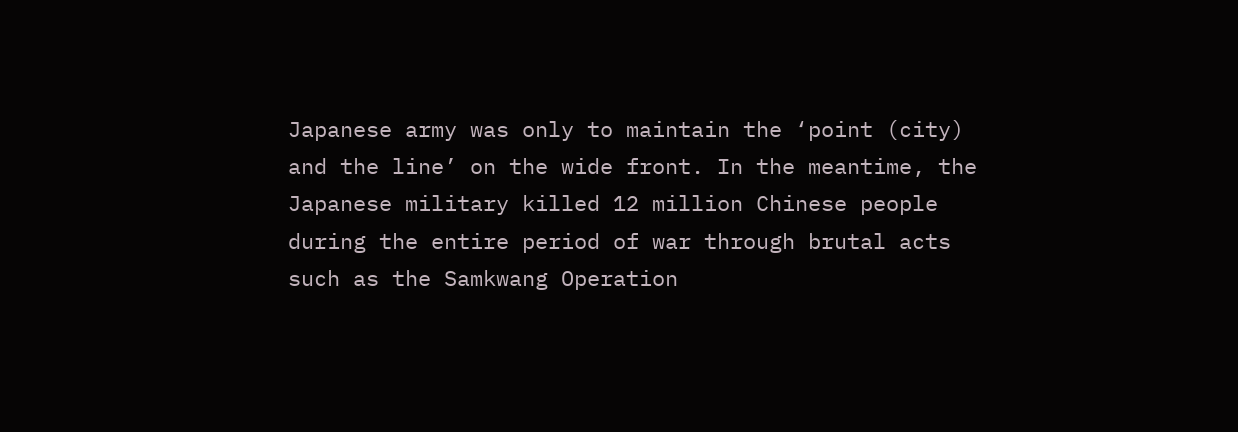Japanese army was only to maintain the ‘point (city) and the line’ on the wide front. In the meantime, the Japanese military killed 12 million Chinese people during the entire period of war through brutal acts such as the Samkwang Operation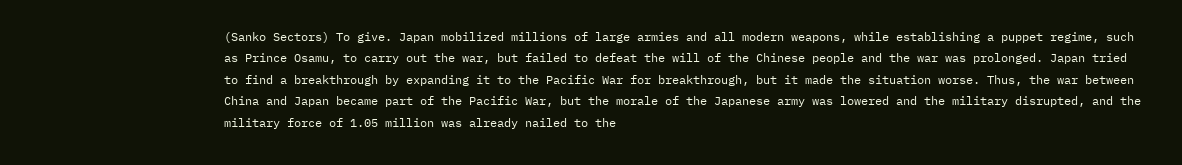(Sanko Sectors) To give. Japan mobilized millions of large armies and all modern weapons, while establishing a puppet regime, such as Prince Osamu, to carry out the war, but failed to defeat the will of the Chinese people and the war was prolonged. Japan tried to find a breakthrough by expanding it to the Pacific War for breakthrough, but it made the situation worse. Thus, the war between China and Japan became part of the Pacific War, but the morale of the Japanese army was lowered and the military disrupted, and the military force of 1.05 million was already nailed to the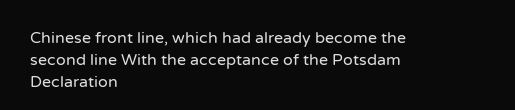Chinese front line, which had already become the second line With the acceptance of the Potsdam Declaration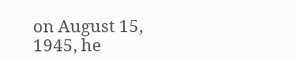on August 15, 1945, he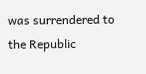was surrendered to the Republic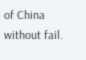of China without fail.